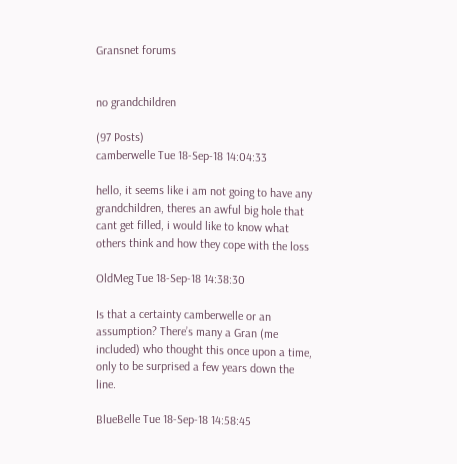Gransnet forums


no grandchildren

(97 Posts)
camberwelle Tue 18-Sep-18 14:04:33

hello, it seems like i am not going to have any grandchildren, theres an awful big hole that cant get filled, i would like to know what others think and how they cope with the loss

OldMeg Tue 18-Sep-18 14:38:30

Is that a certainty camberwelle or an assumption? There’s many a Gran (me included) who thought this once upon a time, only to be surprised a few years down the line.

BlueBelle Tue 18-Sep-18 14:58:45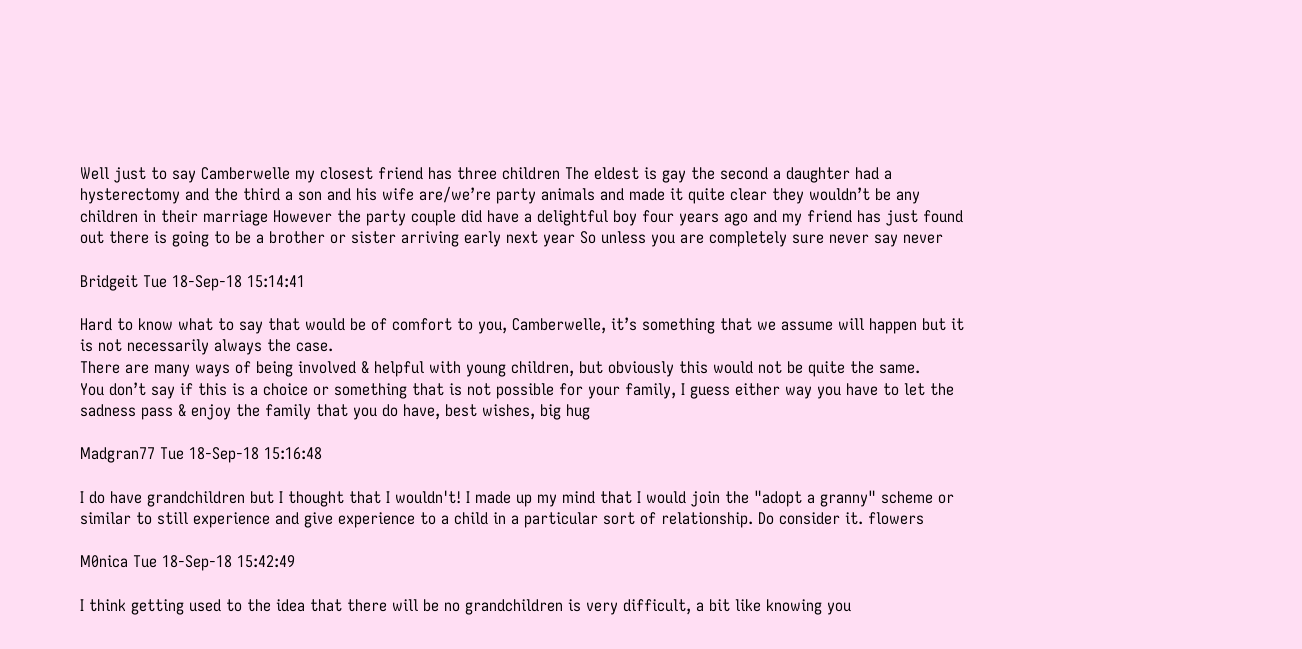Well just to say Camberwelle my closest friend has three children The eldest is gay the second a daughter had a hysterectomy and the third a son and his wife are/we’re party animals and made it quite clear they wouldn’t be any children in their marriage However the party couple did have a delightful boy four years ago and my friend has just found out there is going to be a brother or sister arriving early next year So unless you are completely sure never say never

Bridgeit Tue 18-Sep-18 15:14:41

Hard to know what to say that would be of comfort to you, Camberwelle, it’s something that we assume will happen but it is not necessarily always the case.
There are many ways of being involved & helpful with young children, but obviously this would not be quite the same.
You don’t say if this is a choice or something that is not possible for your family, I guess either way you have to let the sadness pass & enjoy the family that you do have, best wishes, big hug

Madgran77 Tue 18-Sep-18 15:16:48

I do have grandchildren but I thought that I wouldn't! I made up my mind that I would join the "adopt a granny" scheme or similar to still experience and give experience to a child in a particular sort of relationship. Do consider it. flowers

M0nica Tue 18-Sep-18 15:42:49

I think getting used to the idea that there will be no grandchildren is very difficult, a bit like knowing you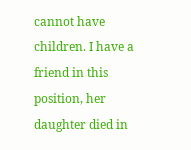cannot have children. I have a friend in this position, her daughter died in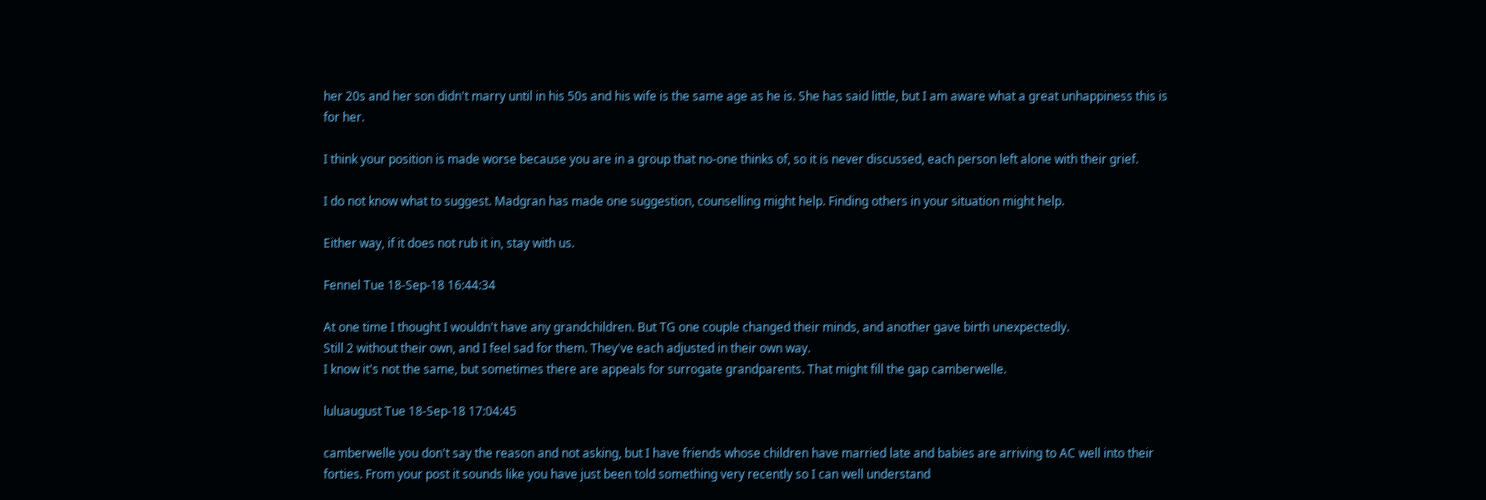her 20s and her son didn't marry until in his 50s and his wife is the same age as he is. She has said little, but I am aware what a great unhappiness this is for her.

I think your position is made worse because you are in a group that no-one thinks of, so it is never discussed, each person left alone with their grief.

I do not know what to suggest. Madgran has made one suggestion, counselling might help. Finding others in your situation might help.

Either way, if it does not rub it in, stay with us.

Fennel Tue 18-Sep-18 16:44:34

At one time I thought I wouldn't have any grandchildren. But TG one couple changed their minds, and another gave birth unexpectedly.
Still 2 without their own, and I feel sad for them. They've each adjusted in their own way.
I know it's not the same, but sometimes there are appeals for surrogate grandparents. That might fill the gap camberwelle.

luluaugust Tue 18-Sep-18 17:04:45

camberwelle you don't say the reason and not asking, but I have friends whose children have married late and babies are arriving to AC well into their forties. From your post it sounds like you have just been told something very recently so I can well understand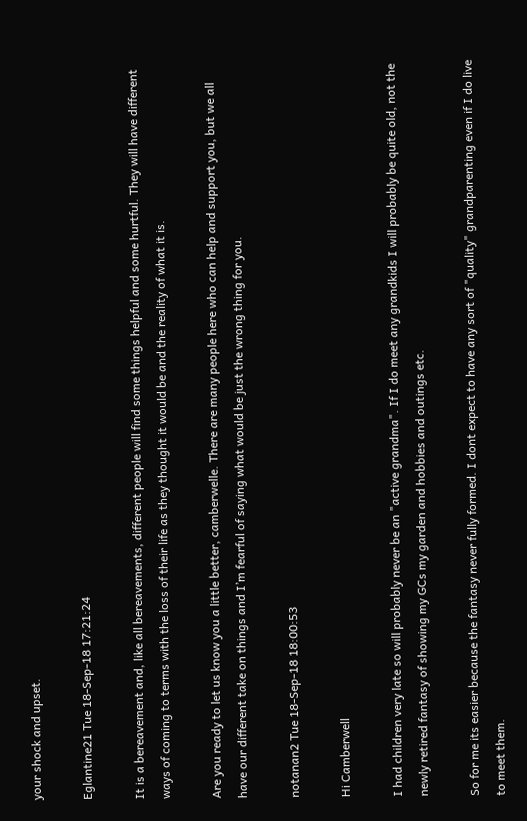your shock and upset.

Eglantine21 Tue 18-Sep-18 17:21:24

It is a bereavement and, like all bereavements, different people will find some things helpful and some hurtful. They will have different ways of coming to terms with the loss of their life as they thought it would be and the reality of what it is.

Are you ready to let us know you a little better, camberwelle. There are many people here who can help and support you, but we all have our different take on things and I’m fearful of saying what would be just the wrong thing for you.

notanan2 Tue 18-Sep-18 18:00:53

Hi Camberwell

I had children very late so will probably never be an "active grandma". If I do meet any grandkids I will probably be quite old, not the newly retired fantasy of showing my GCs my garden and hobbies and outings etc.

So for me its easier because the fantasy never fully formed. I dont expect to have any sort of "quality" grandparenting even if I do live to meet them.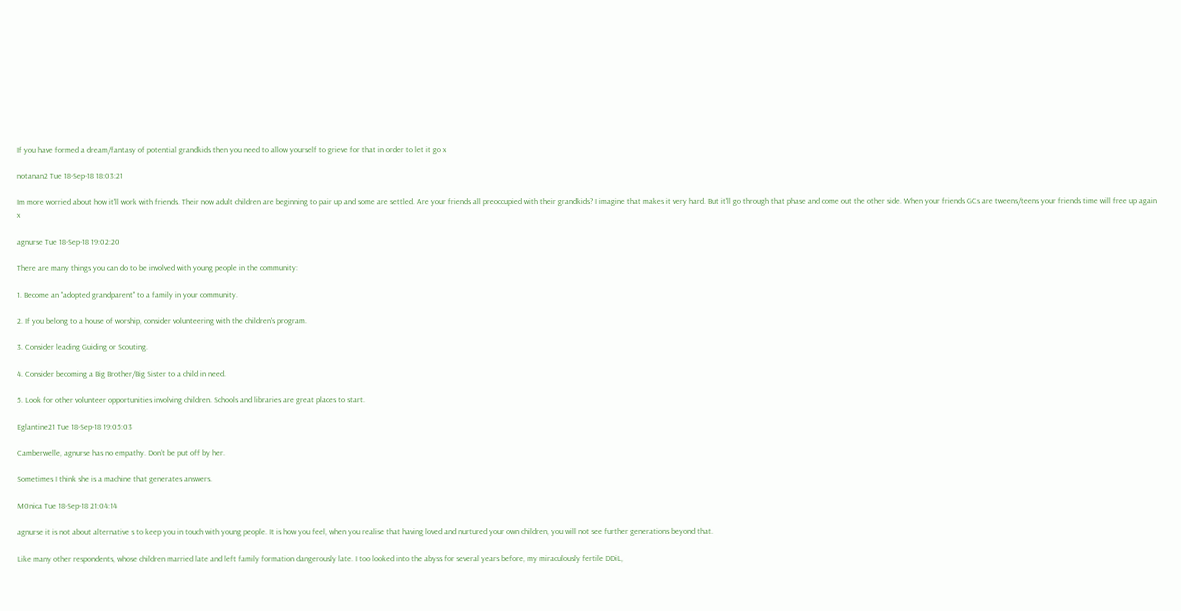If you have formed a dream/fantasy of potential grandkids then you need to allow yourself to grieve for that in order to let it go x

notanan2 Tue 18-Sep-18 18:03:21

Im more worried about how it'll work with friends. Their now adult children are beginning to pair up and some are settled. Are your friends all preoccupied with their grandkids? I imagine that makes it very hard. But it'll go through that phase and come out the other side. When your friends GCs are tweens/teens your friends time will free up again x

agnurse Tue 18-Sep-18 19:02:20

There are many things you can do to be involved with young people in the community:

1. Become an "adopted grandparent" to a family in your community.

2. If you belong to a house of worship, consider volunteering with the children's program.

3. Consider leading Guiding or Scouting.

4. Consider becoming a Big Brother/Big Sister to a child in need.

5. Look for other volunteer opportunities involving children. Schools and libraries are great places to start.

Eglantine21 Tue 18-Sep-18 19:05:03

Camberwelle, agnurse has no empathy. Don’t be put off by her.

Sometimes I think she is a machine that generates answers.

M0nica Tue 18-Sep-18 21:04:14

agnurse it is not about alternative s to keep you in touch with young people. It is how you feel, when you realise that having loved and nurtured your own children, you will not see further generations beyond that.

Like many other respondents, whose children married late and left family formation dangerously late. I too looked into the abyss for several years before, my miraculously fertile DDiL,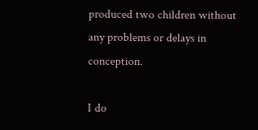produced two children without any problems or delays in conception.

I do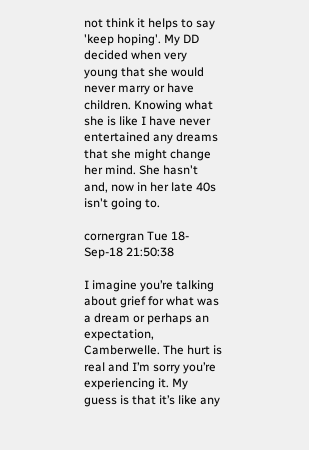not think it helps to say 'keep hoping'. My DD decided when very young that she would never marry or have children. Knowing what she is like I have never entertained any dreams that she might change her mind. She hasn't and, now in her late 40s isn't going to.

cornergran Tue 18-Sep-18 21:50:38

I imagine you’re talking about grief for what was a dream or perhaps an expectation, Camberwelle. The hurt is real and I’m sorry you’re experiencing it. My guess is that it’s like any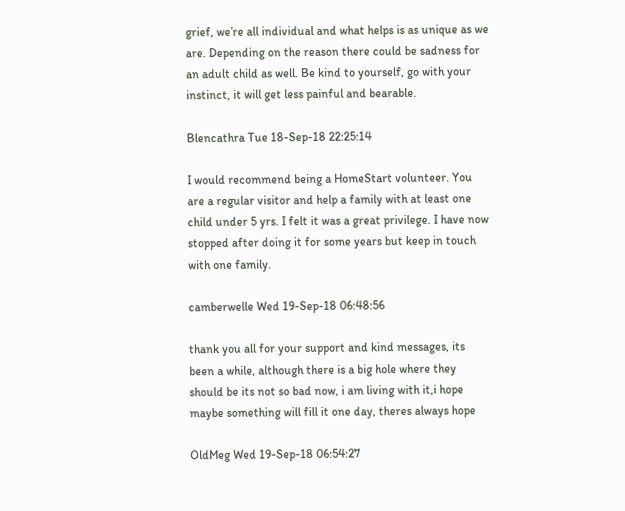grief, we’re all individual and what helps is as unique as we are. Depending on the reason there could be sadness for an adult child as well. Be kind to yourself, go with your instinct, it will get less painful and bearable.

Blencathra Tue 18-Sep-18 22:25:14

I would recommend being a HomeStart volunteer. You are a regular visitor and help a family with at least one child under 5 yrs. I felt it was a great privilege. I have now stopped after doing it for some years but keep in touch with one family.

camberwelle Wed 19-Sep-18 06:48:56

thank you all for your support and kind messages, its been a while, although there is a big hole where they should be its not so bad now, i am living with it,i hope maybe something will fill it one day, theres always hope

OldMeg Wed 19-Sep-18 06:54:27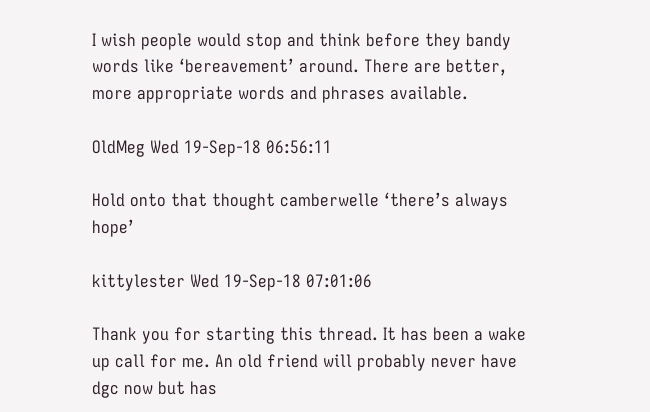I wish people would stop and think before they bandy words like ‘bereavement’ around. There are better, more appropriate words and phrases available.

OldMeg Wed 19-Sep-18 06:56:11

Hold onto that thought camberwelle ‘there’s always hope’

kittylester Wed 19-Sep-18 07:01:06

Thank you for starting this thread. It has been a wake up call for me. An old friend will probably never have dgc now but has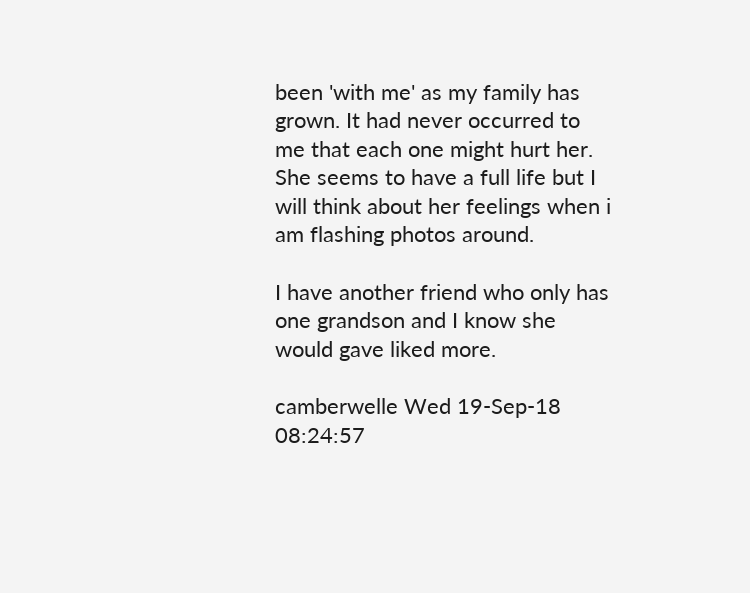been 'with me' as my family has grown. It had never occurred to me that each one might hurt her. She seems to have a full life but I will think about her feelings when i am flashing photos around.

I have another friend who only has one grandson and I know she would gave liked more.

camberwelle Wed 19-Sep-18 08:24:57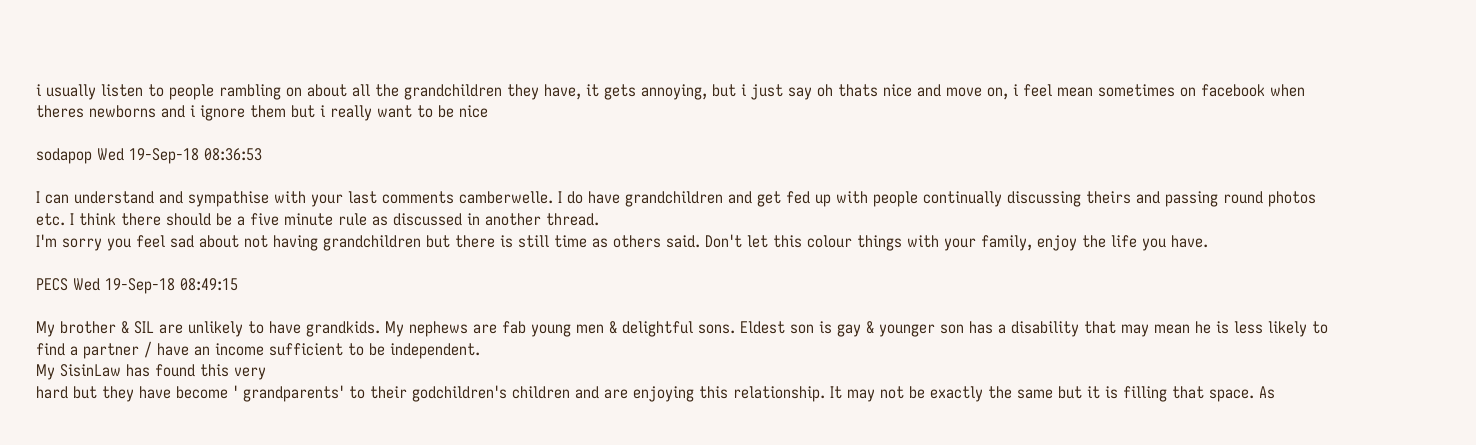i usually listen to people rambling on about all the grandchildren they have, it gets annoying, but i just say oh thats nice and move on, i feel mean sometimes on facebook when theres newborns and i ignore them but i really want to be nice

sodapop Wed 19-Sep-18 08:36:53

I can understand and sympathise with your last comments camberwelle. I do have grandchildren and get fed up with people continually discussing theirs and passing round photos etc. I think there should be a five minute rule as discussed in another thread.
I'm sorry you feel sad about not having grandchildren but there is still time as others said. Don't let this colour things with your family, enjoy the life you have.

PECS Wed 19-Sep-18 08:49:15

My brother & SIL are unlikely to have grandkids. My nephews are fab young men & delightful sons. Eldest son is gay & younger son has a disability that may mean he is less likely to find a partner / have an income sufficient to be independent.
My SisinLaw has found this very
hard but they have become ' grandparents' to their godchildren's children and are enjoying this relationship. It may not be exactly the same but it is filling that space. As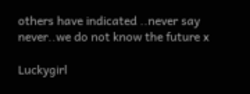others have indicated ..never say never..we do not know the future x

Luckygirl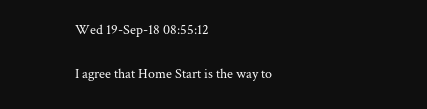Wed 19-Sep-18 08:55:12

I agree that Home Start is the way to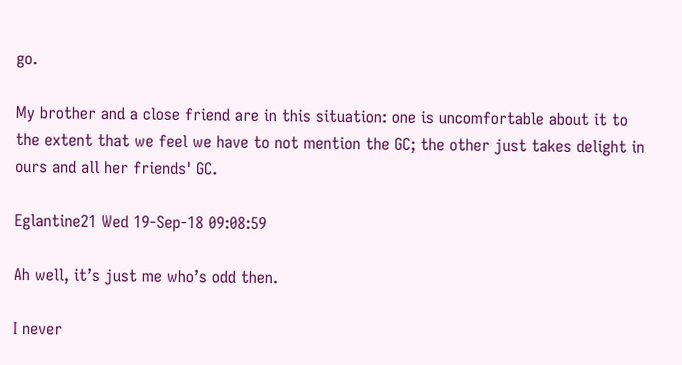go.

My brother and a close friend are in this situation: one is uncomfortable about it to the extent that we feel we have to not mention the GC; the other just takes delight in ours and all her friends' GC.

Eglantine21 Wed 19-Sep-18 09:08:59

Ah well, it’s just me who’s odd then.

I never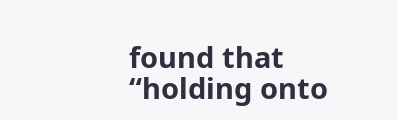found that “holding onto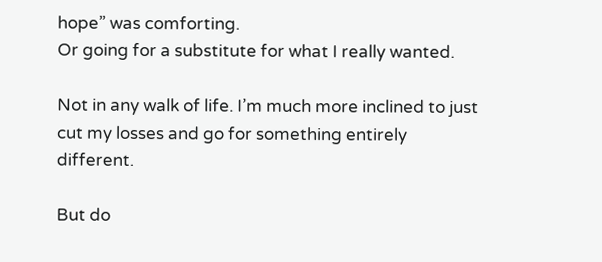hope” was comforting.
Or going for a substitute for what I really wanted.

Not in any walk of life. I’m much more inclined to just cut my losses and go for something entirely different.

But do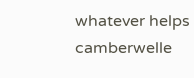whatever helps camberwelle